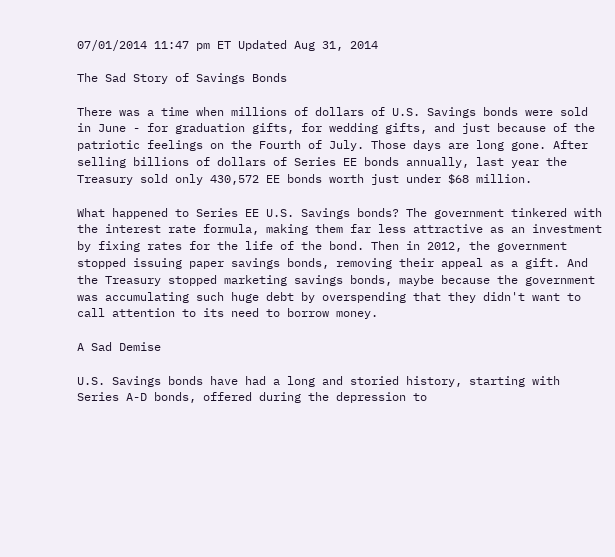07/01/2014 11:47 pm ET Updated Aug 31, 2014

The Sad Story of Savings Bonds

There was a time when millions of dollars of U.S. Savings bonds were sold in June - for graduation gifts, for wedding gifts, and just because of the patriotic feelings on the Fourth of July. Those days are long gone. After selling billions of dollars of Series EE bonds annually, last year the Treasury sold only 430,572 EE bonds worth just under $68 million.

What happened to Series EE U.S. Savings bonds? The government tinkered with the interest rate formula, making them far less attractive as an investment by fixing rates for the life of the bond. Then in 2012, the government stopped issuing paper savings bonds, removing their appeal as a gift. And the Treasury stopped marketing savings bonds, maybe because the government was accumulating such huge debt by overspending that they didn't want to call attention to its need to borrow money.

A Sad Demise

U.S. Savings bonds have had a long and storied history, starting with Series A-D bonds, offered during the depression to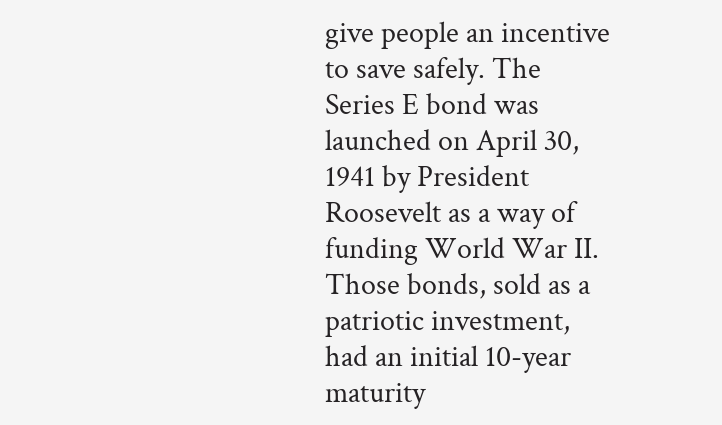give people an incentive to save safely. The Series E bond was launched on April 30, 1941 by President Roosevelt as a way of funding World War II. Those bonds, sold as a patriotic investment, had an initial 10-year maturity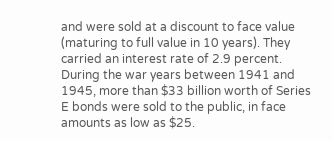and were sold at a discount to face value (maturing to full value in 10 years). They carried an interest rate of 2.9 percent. During the war years between 1941 and 1945, more than $33 billion worth of Series E bonds were sold to the public, in face amounts as low as $25.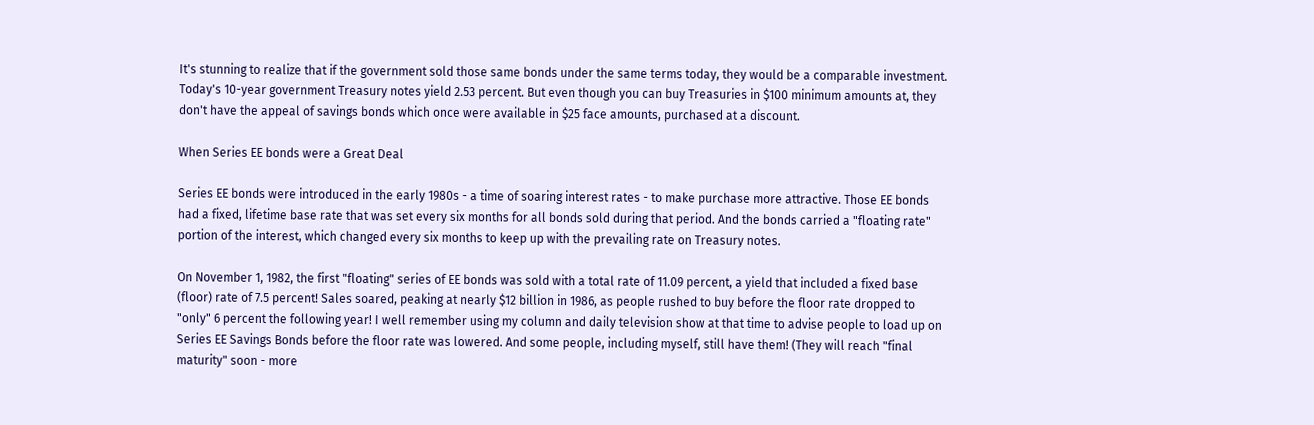It's stunning to realize that if the government sold those same bonds under the same terms today, they would be a comparable investment. Today's 10-year government Treasury notes yield 2.53 percent. But even though you can buy Treasuries in $100 minimum amounts at, they don't have the appeal of savings bonds which once were available in $25 face amounts, purchased at a discount.

When Series EE bonds were a Great Deal

Series EE bonds were introduced in the early 1980s - a time of soaring interest rates - to make purchase more attractive. Those EE bonds had a fixed, lifetime base rate that was set every six months for all bonds sold during that period. And the bonds carried a "floating rate" portion of the interest, which changed every six months to keep up with the prevailing rate on Treasury notes.

On November 1, 1982, the first "floating" series of EE bonds was sold with a total rate of 11.09 percent, a yield that included a fixed base (floor) rate of 7.5 percent! Sales soared, peaking at nearly $12 billion in 1986, as people rushed to buy before the floor rate dropped to "only" 6 percent the following year! I well remember using my column and daily television show at that time to advise people to load up on Series EE Savings Bonds before the floor rate was lowered. And some people, including myself, still have them! (They will reach "final maturity" soon - more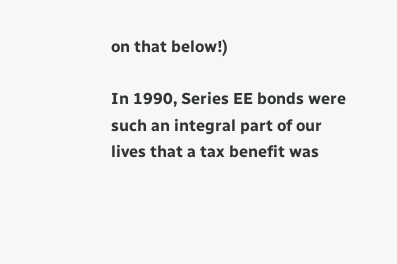on that below!)

In 1990, Series EE bonds were such an integral part of our lives that a tax benefit was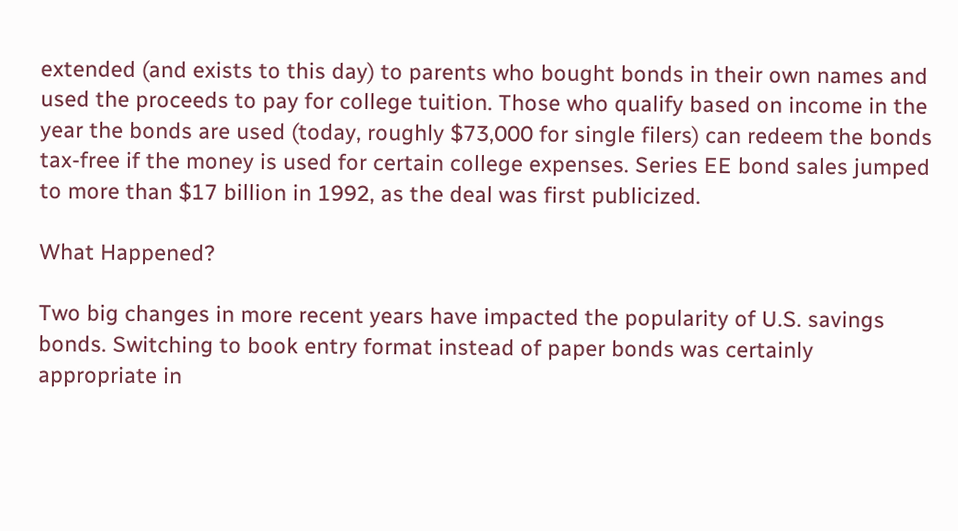extended (and exists to this day) to parents who bought bonds in their own names and used the proceeds to pay for college tuition. Those who qualify based on income in the year the bonds are used (today, roughly $73,000 for single filers) can redeem the bonds tax-free if the money is used for certain college expenses. Series EE bond sales jumped to more than $17 billion in 1992, as the deal was first publicized.

What Happened?

Two big changes in more recent years have impacted the popularity of U.S. savings bonds. Switching to book entry format instead of paper bonds was certainly appropriate in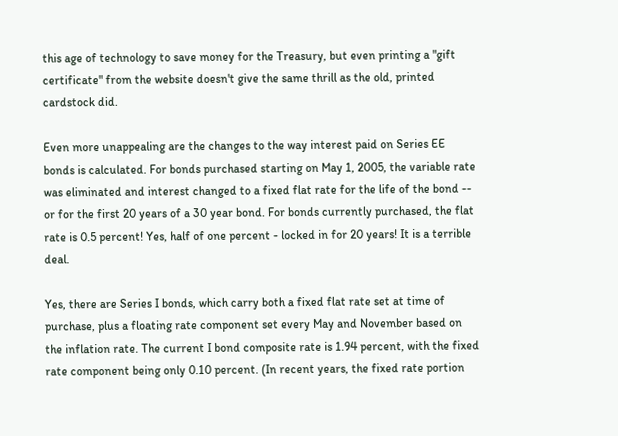this age of technology to save money for the Treasury, but even printing a "gift certificate" from the website doesn't give the same thrill as the old, printed cardstock did.

Even more unappealing are the changes to the way interest paid on Series EE bonds is calculated. For bonds purchased starting on May 1, 2005, the variable rate was eliminated and interest changed to a fixed flat rate for the life of the bond -- or for the first 20 years of a 30 year bond. For bonds currently purchased, the flat rate is 0.5 percent! Yes, half of one percent - locked in for 20 years! It is a terrible deal.

Yes, there are Series I bonds, which carry both a fixed flat rate set at time of purchase, plus a floating rate component set every May and November based on the inflation rate. The current I bond composite rate is 1.94 percent, with the fixed rate component being only 0.10 percent. (In recent years, the fixed rate portion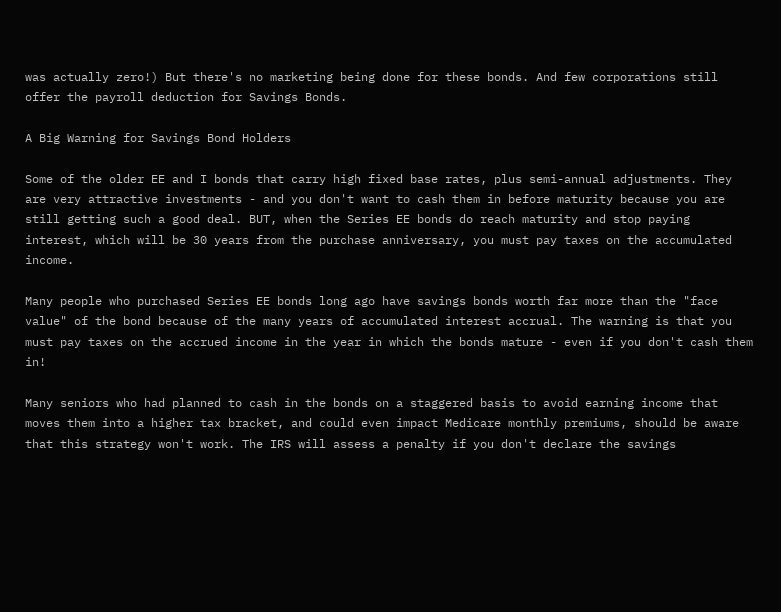was actually zero!) But there's no marketing being done for these bonds. And few corporations still offer the payroll deduction for Savings Bonds.

A Big Warning for Savings Bond Holders

Some of the older EE and I bonds that carry high fixed base rates, plus semi-annual adjustments. They are very attractive investments - and you don't want to cash them in before maturity because you are still getting such a good deal. BUT, when the Series EE bonds do reach maturity and stop paying interest, which will be 30 years from the purchase anniversary, you must pay taxes on the accumulated income.

Many people who purchased Series EE bonds long ago have savings bonds worth far more than the "face value" of the bond because of the many years of accumulated interest accrual. The warning is that you must pay taxes on the accrued income in the year in which the bonds mature - even if you don't cash them in!

Many seniors who had planned to cash in the bonds on a staggered basis to avoid earning income that moves them into a higher tax bracket, and could even impact Medicare monthly premiums, should be aware that this strategy won't work. The IRS will assess a penalty if you don't declare the savings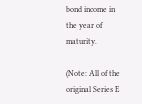bond income in the year of maturity.

(Note: All of the original Series E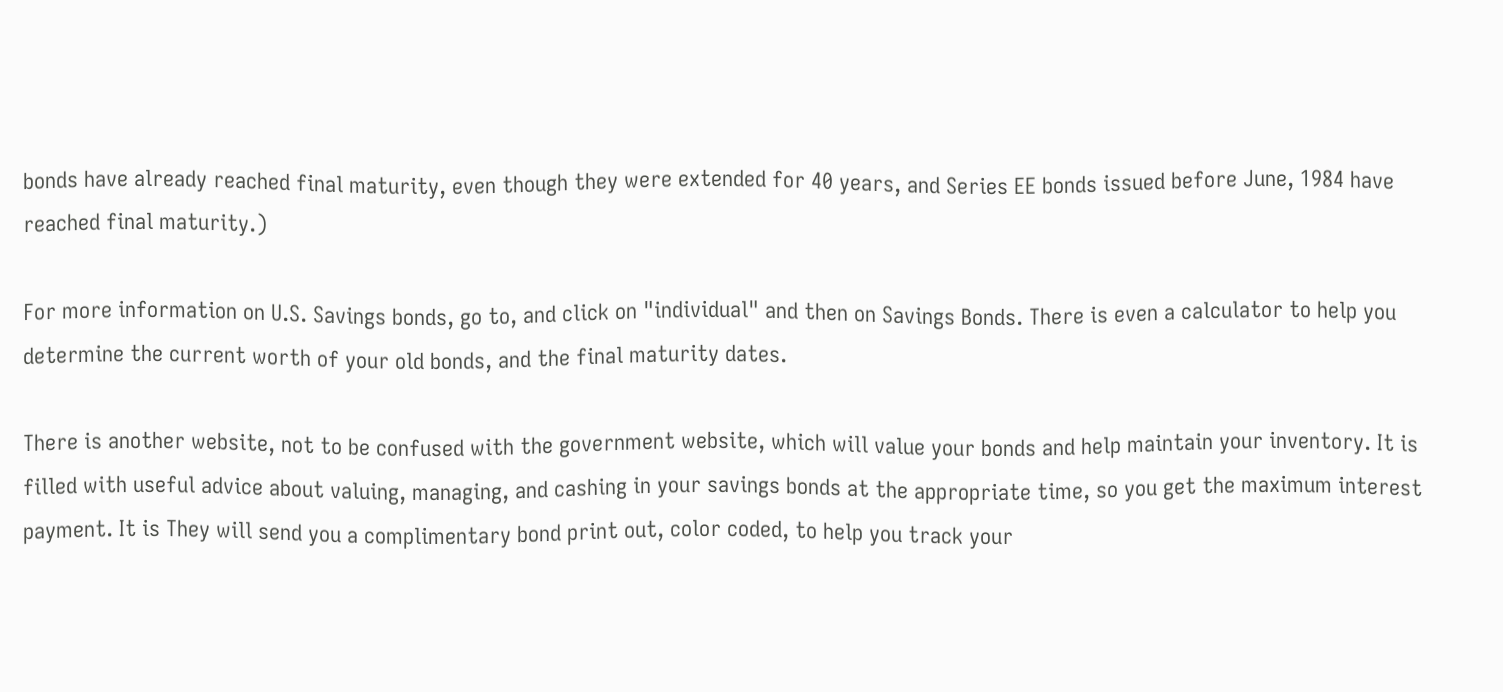bonds have already reached final maturity, even though they were extended for 40 years, and Series EE bonds issued before June, 1984 have reached final maturity.)

For more information on U.S. Savings bonds, go to, and click on "individual" and then on Savings Bonds. There is even a calculator to help you determine the current worth of your old bonds, and the final maturity dates.

There is another website, not to be confused with the government website, which will value your bonds and help maintain your inventory. It is filled with useful advice about valuing, managing, and cashing in your savings bonds at the appropriate time, so you get the maximum interest payment. It is They will send you a complimentary bond print out, color coded, to help you track your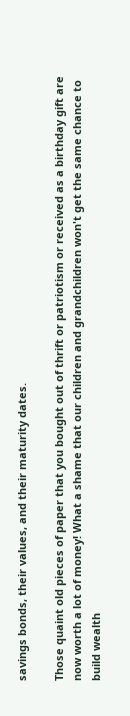savings bonds, their values, and their maturity dates.

Those quaint old pieces of paper that you bought out of thrift or patriotism or received as a birthday gift are now worth a lot of money! What a shame that our children and grandchildren won't get the same chance to build wealth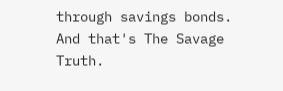through savings bonds. And that's The Savage Truth.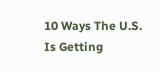10 Ways The U.S. Is Getting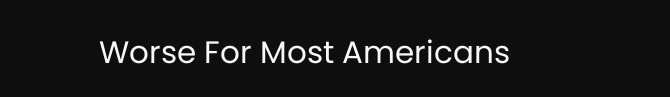Worse For Most Americans